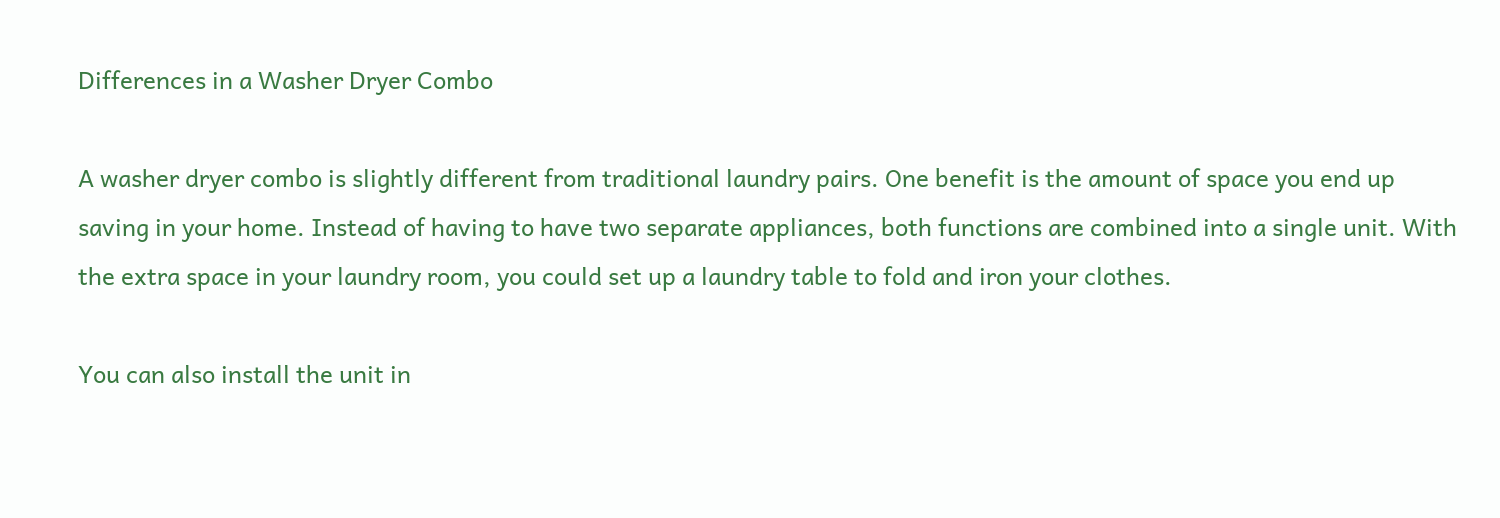Differences in a Washer Dryer Combo

A washer dryer combo is slightly different from traditional laundry pairs. One benefit is the amount of space you end up saving in your home. Instead of having to have two separate appliances, both functions are combined into a single unit. With the extra space in your laundry room, you could set up a laundry table to fold and iron your clothes.

You can also install the unit in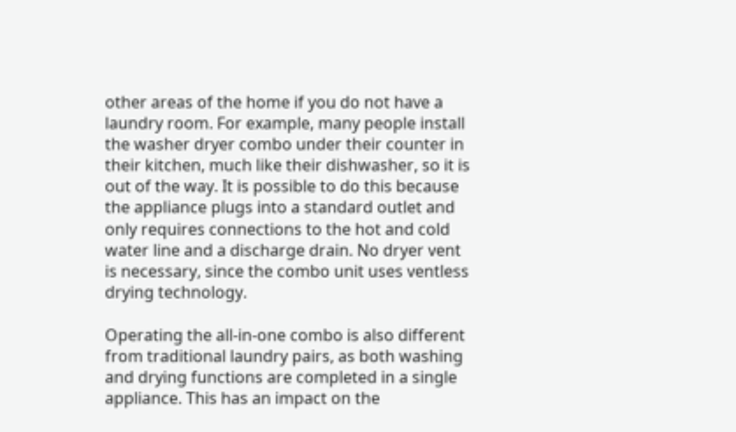other areas of the home if you do not have a laundry room. For example, many people install the washer dryer combo under their counter in their kitchen, much like their dishwasher, so it is out of the way. It is possible to do this because the appliance plugs into a standard outlet and only requires connections to the hot and cold water line and a discharge drain. No dryer vent is necessary, since the combo unit uses ventless drying technology.

Operating the all-in-one combo is also different from traditional laundry pairs, as both washing and drying functions are completed in a single appliance. This has an impact on the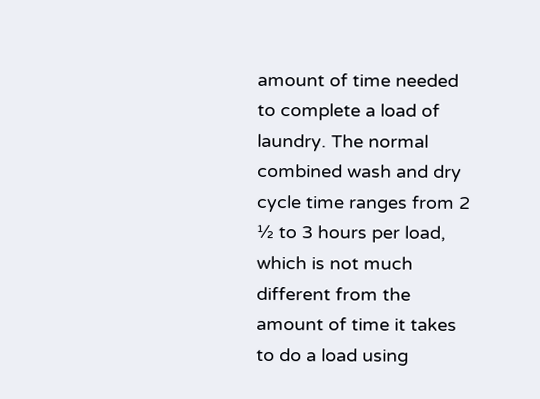amount of time needed to complete a load of laundry. The normal combined wash and dry cycle time ranges from 2 ½ to 3 hours per load, which is not much different from the amount of time it takes to do a load using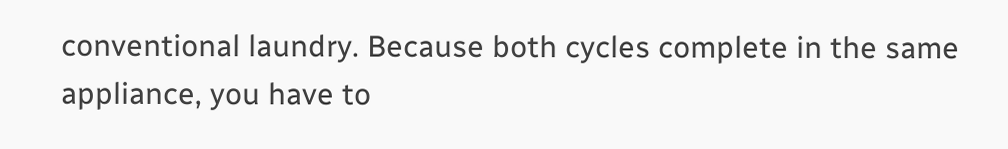conventional laundry. Because both cycles complete in the same appliance, you have to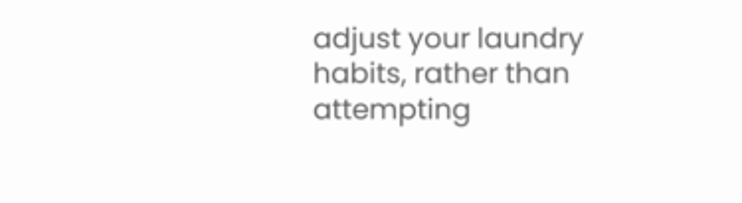adjust your laundry habits, rather than attempting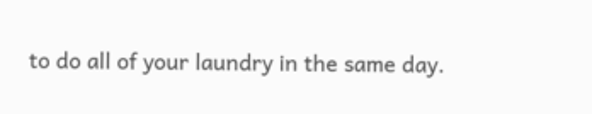to do all of your laundry in the same day.